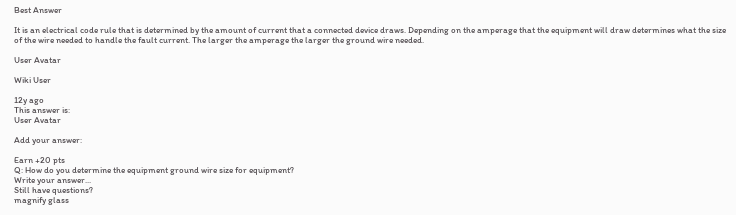Best Answer

It is an electrical code rule that is determined by the amount of current that a connected device draws. Depending on the amperage that the equipment will draw determines what the size of the wire needed to handle the fault current. The larger the amperage the larger the ground wire needed.

User Avatar

Wiki User

12y ago
This answer is:
User Avatar

Add your answer:

Earn +20 pts
Q: How do you determine the equipment ground wire size for equipment?
Write your answer...
Still have questions?
magnify glass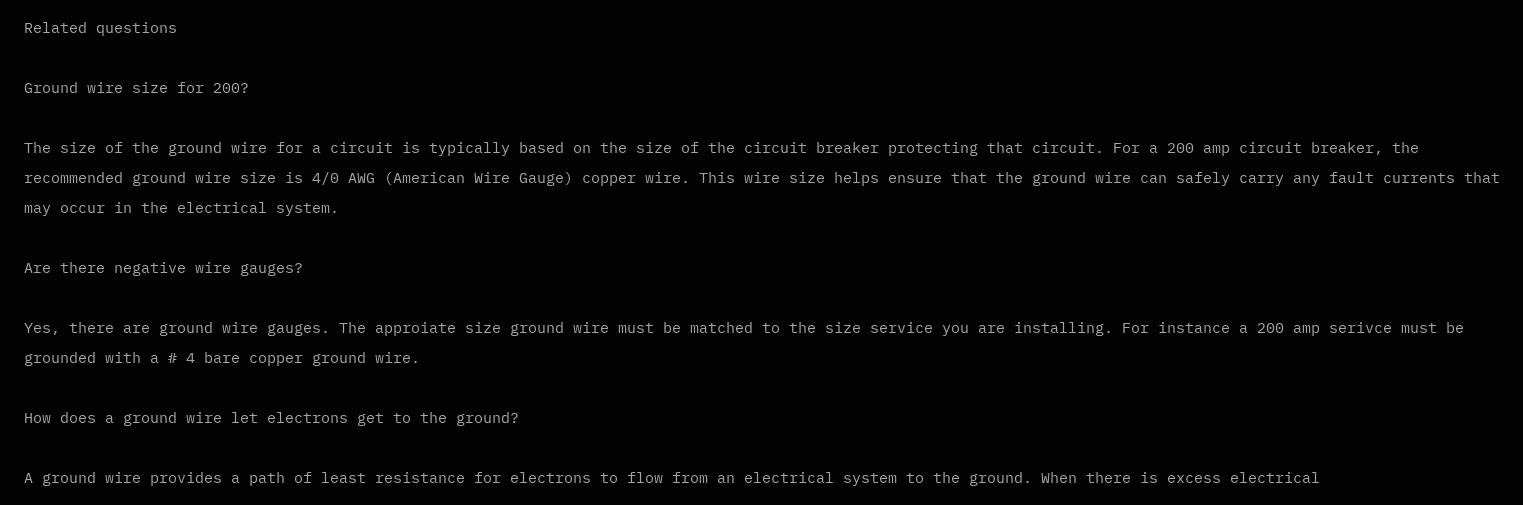Related questions

Ground wire size for 200?

The size of the ground wire for a circuit is typically based on the size of the circuit breaker protecting that circuit. For a 200 amp circuit breaker, the recommended ground wire size is 4/0 AWG (American Wire Gauge) copper wire. This wire size helps ensure that the ground wire can safely carry any fault currents that may occur in the electrical system.

Are there negative wire gauges?

Yes, there are ground wire gauges. The approiate size ground wire must be matched to the size service you are installing. For instance a 200 amp serivce must be grounded with a # 4 bare copper ground wire.

How does a ground wire let electrons get to the ground?

A ground wire provides a path of least resistance for electrons to flow from an electrical system to the ground. When there is excess electrical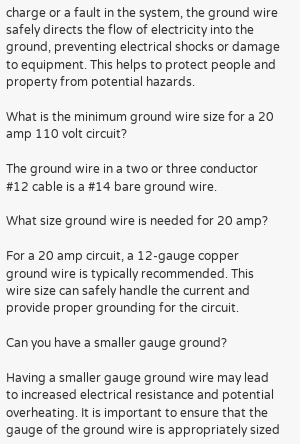charge or a fault in the system, the ground wire safely directs the flow of electricity into the ground, preventing electrical shocks or damage to equipment. This helps to protect people and property from potential hazards.

What is the minimum ground wire size for a 20 amp 110 volt circuit?

The ground wire in a two or three conductor #12 cable is a #14 bare ground wire.

What size ground wire is needed for 20 amp?

For a 20 amp circuit, a 12-gauge copper ground wire is typically recommended. This wire size can safely handle the current and provide proper grounding for the circuit.

Can you have a smaller gauge ground?

Having a smaller gauge ground wire may lead to increased electrical resistance and potential overheating. It is important to ensure that the gauge of the ground wire is appropriately sized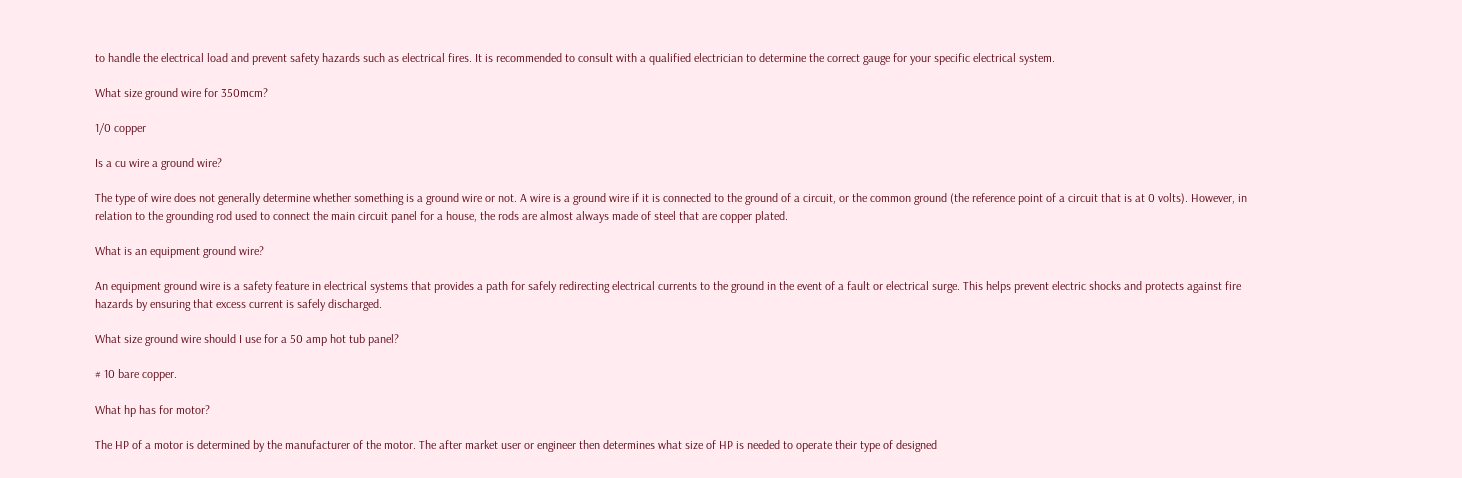to handle the electrical load and prevent safety hazards such as electrical fires. It is recommended to consult with a qualified electrician to determine the correct gauge for your specific electrical system.

What size ground wire for 350mcm?

1/0 copper

Is a cu wire a ground wire?

The type of wire does not generally determine whether something is a ground wire or not. A wire is a ground wire if it is connected to the ground of a circuit, or the common ground (the reference point of a circuit that is at 0 volts). However, in relation to the grounding rod used to connect the main circuit panel for a house, the rods are almost always made of steel that are copper plated.

What is an equipment ground wire?

An equipment ground wire is a safety feature in electrical systems that provides a path for safely redirecting electrical currents to the ground in the event of a fault or electrical surge. This helps prevent electric shocks and protects against fire hazards by ensuring that excess current is safely discharged.

What size ground wire should I use for a 50 amp hot tub panel?

# 10 bare copper.

What hp has for motor?

The HP of a motor is determined by the manufacturer of the motor. The after market user or engineer then determines what size of HP is needed to operate their type of designed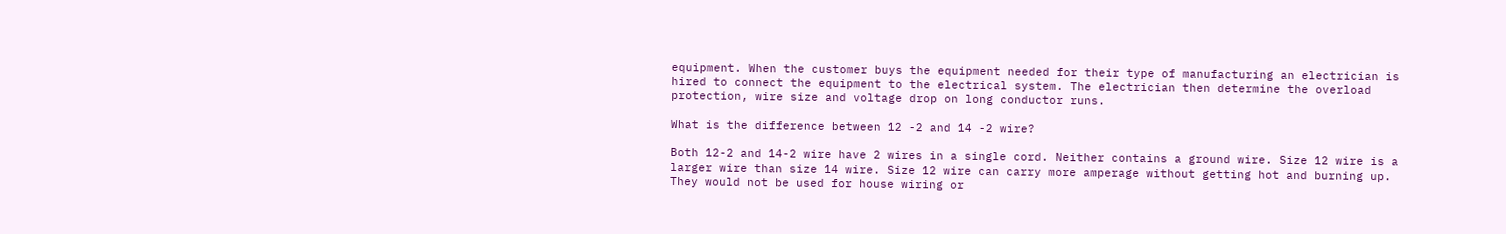equipment. When the customer buys the equipment needed for their type of manufacturing an electrician is hired to connect the equipment to the electrical system. The electrician then determine the overload protection, wire size and voltage drop on long conductor runs.

What is the difference between 12 -2 and 14 -2 wire?

Both 12-2 and 14-2 wire have 2 wires in a single cord. Neither contains a ground wire. Size 12 wire is a larger wire than size 14 wire. Size 12 wire can carry more amperage without getting hot and burning up. They would not be used for house wiring or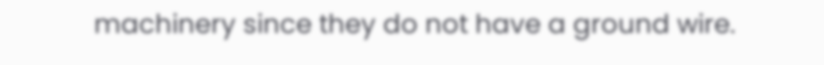machinery since they do not have a ground wire.